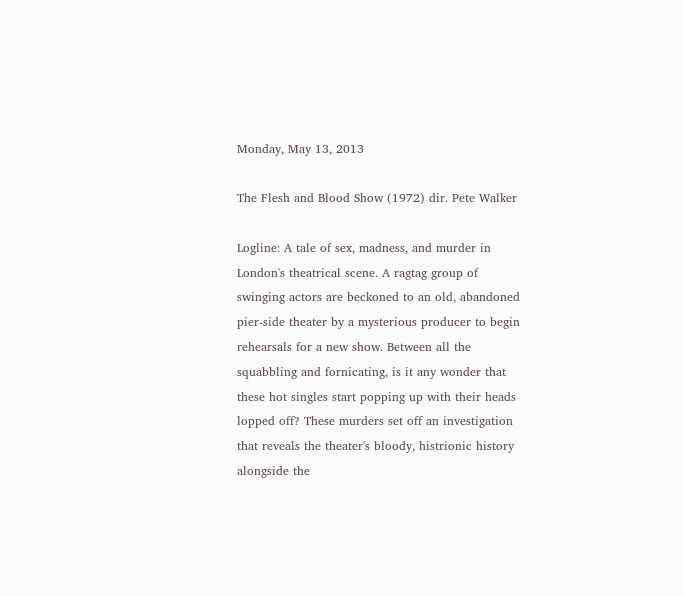Monday, May 13, 2013

The Flesh and Blood Show (1972) dir. Pete Walker

Logline: A tale of sex, madness, and murder in London's theatrical scene. A ragtag group of swinging actors are beckoned to an old, abandoned pier-side theater by a mysterious producer to begin rehearsals for a new show. Between all the squabbling and fornicating, is it any wonder that these hot singles start popping up with their heads lopped off? These murders set off an investigation that reveals the theater's bloody, histrionic history alongside the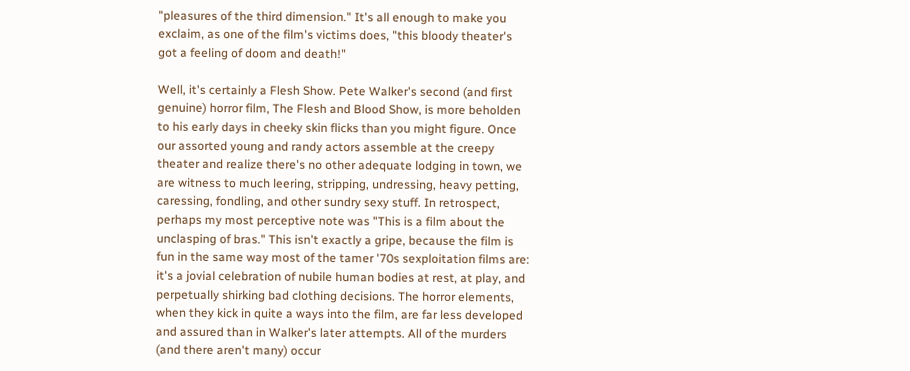"pleasures of the third dimension." It's all enough to make you exclaim, as one of the film's victims does, "this bloody theater's got a feeling of doom and death!"

Well, it's certainly a Flesh Show. Pete Walker's second (and first genuine) horror film, The Flesh and Blood Show, is more beholden to his early days in cheeky skin flicks than you might figure. Once our assorted young and randy actors assemble at the creepy theater and realize there's no other adequate lodging in town, we are witness to much leering, stripping, undressing, heavy petting, caressing, fondling, and other sundry sexy stuff. In retrospect, perhaps my most perceptive note was "This is a film about the unclasping of bras." This isn't exactly a gripe, because the film is fun in the same way most of the tamer '70s sexploitation films are: it's a jovial celebration of nubile human bodies at rest, at play, and perpetually shirking bad clothing decisions. The horror elements, when they kick in quite a ways into the film, are far less developed and assured than in Walker's later attempts. All of the murders (and there aren't many) occur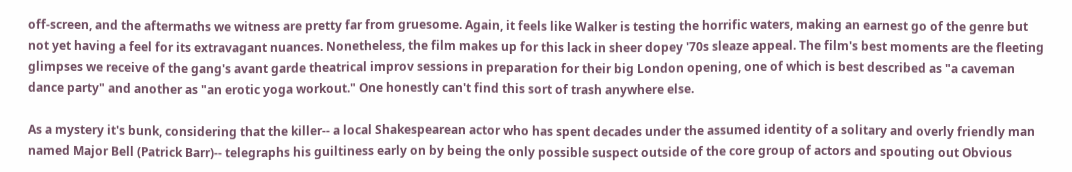off-screen, and the aftermaths we witness are pretty far from gruesome. Again, it feels like Walker is testing the horrific waters, making an earnest go of the genre but not yet having a feel for its extravagant nuances. Nonetheless, the film makes up for this lack in sheer dopey '70s sleaze appeal. The film's best moments are the fleeting glimpses we receive of the gang's avant garde theatrical improv sessions in preparation for their big London opening, one of which is best described as "a caveman dance party" and another as "an erotic yoga workout." One honestly can't find this sort of trash anywhere else.

As a mystery it's bunk, considering that the killer-- a local Shakespearean actor who has spent decades under the assumed identity of a solitary and overly friendly man named Major Bell (Patrick Barr)-- telegraphs his guiltiness early on by being the only possible suspect outside of the core group of actors and spouting out Obvious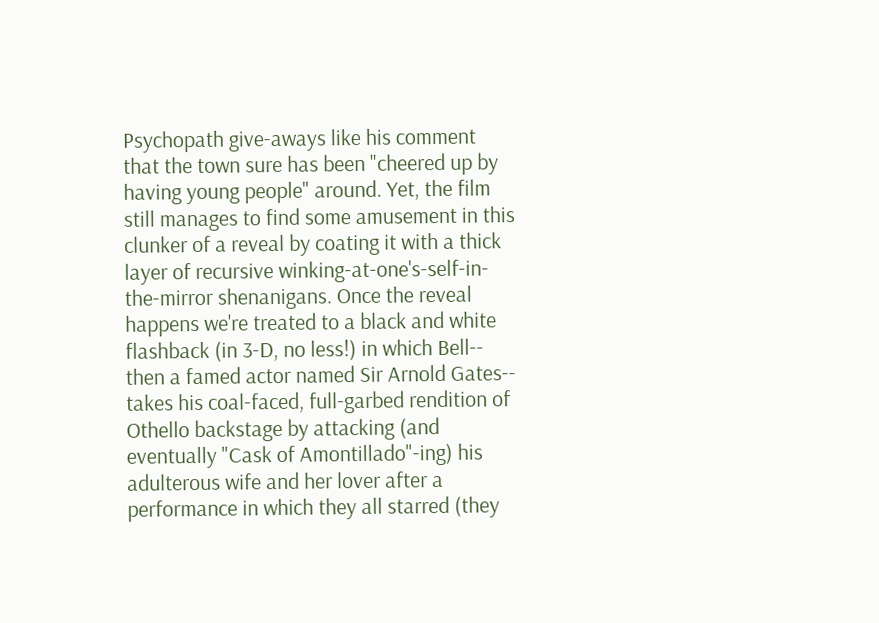Psychopath give-aways like his comment that the town sure has been "cheered up by having young people" around. Yet, the film still manages to find some amusement in this clunker of a reveal by coating it with a thick layer of recursive winking-at-one's-self-in-the-mirror shenanigans. Once the reveal happens we're treated to a black and white flashback (in 3-D, no less!) in which Bell-- then a famed actor named Sir Arnold Gates-- takes his coal-faced, full-garbed rendition of Othello backstage by attacking (and eventually "Cask of Amontillado"-ing) his adulterous wife and her lover after a performance in which they all starred (they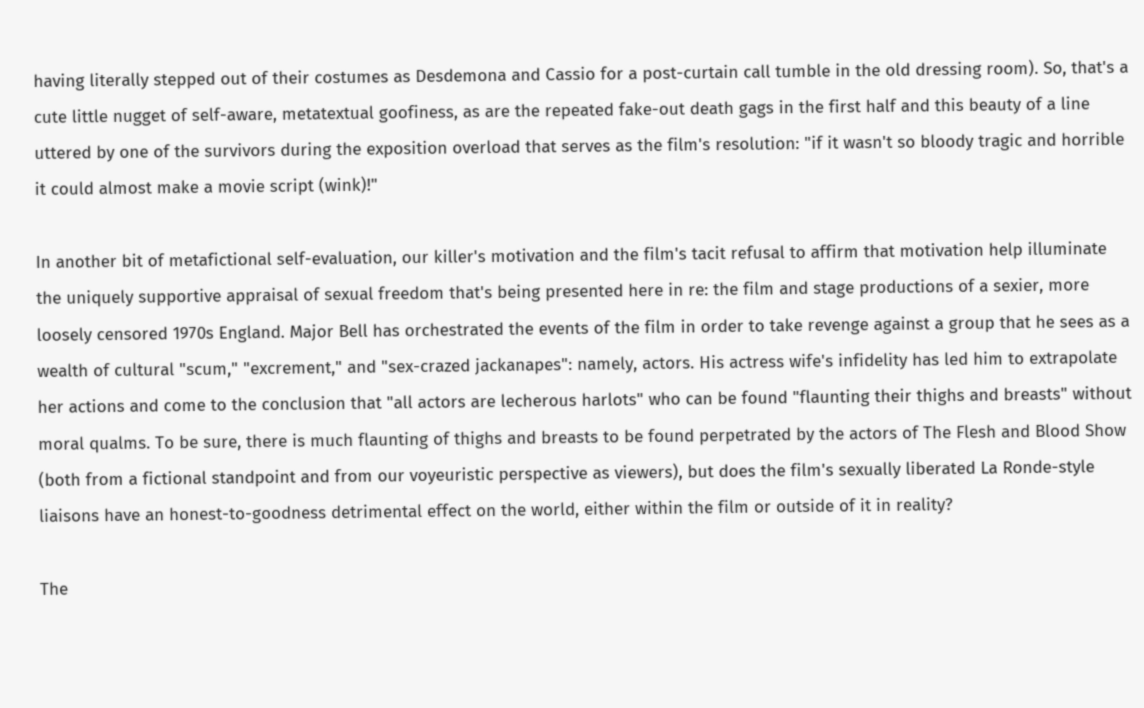having literally stepped out of their costumes as Desdemona and Cassio for a post-curtain call tumble in the old dressing room). So, that's a cute little nugget of self-aware, metatextual goofiness, as are the repeated fake-out death gags in the first half and this beauty of a line uttered by one of the survivors during the exposition overload that serves as the film's resolution: "if it wasn't so bloody tragic and horrible it could almost make a movie script (wink)!"

In another bit of metafictional self-evaluation, our killer's motivation and the film's tacit refusal to affirm that motivation help illuminate the uniquely supportive appraisal of sexual freedom that's being presented here in re: the film and stage productions of a sexier, more loosely censored 1970s England. Major Bell has orchestrated the events of the film in order to take revenge against a group that he sees as a wealth of cultural "scum," "excrement," and "sex-crazed jackanapes": namely, actors. His actress wife's infidelity has led him to extrapolate her actions and come to the conclusion that "all actors are lecherous harlots" who can be found "flaunting their thighs and breasts" without moral qualms. To be sure, there is much flaunting of thighs and breasts to be found perpetrated by the actors of The Flesh and Blood Show (both from a fictional standpoint and from our voyeuristic perspective as viewers), but does the film's sexually liberated La Ronde-style liaisons have an honest-to-goodness detrimental effect on the world, either within the film or outside of it in reality?

The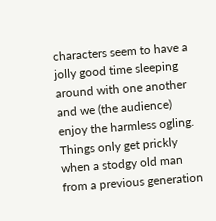characters seem to have a jolly good time sleeping around with one another and we (the audience) enjoy the harmless ogling. Things only get prickly when a stodgy old man from a previous generation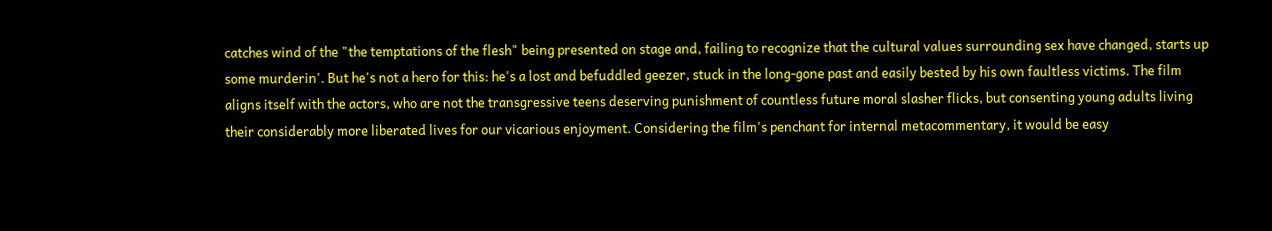catches wind of the "the temptations of the flesh" being presented on stage and, failing to recognize that the cultural values surrounding sex have changed, starts up some murderin'. But he's not a hero for this: he's a lost and befuddled geezer, stuck in the long-gone past and easily bested by his own faultless victims. The film aligns itself with the actors, who are not the transgressive teens deserving punishment of countless future moral slasher flicks, but consenting young adults living their considerably more liberated lives for our vicarious enjoyment. Considering the film's penchant for internal metacommentary, it would be easy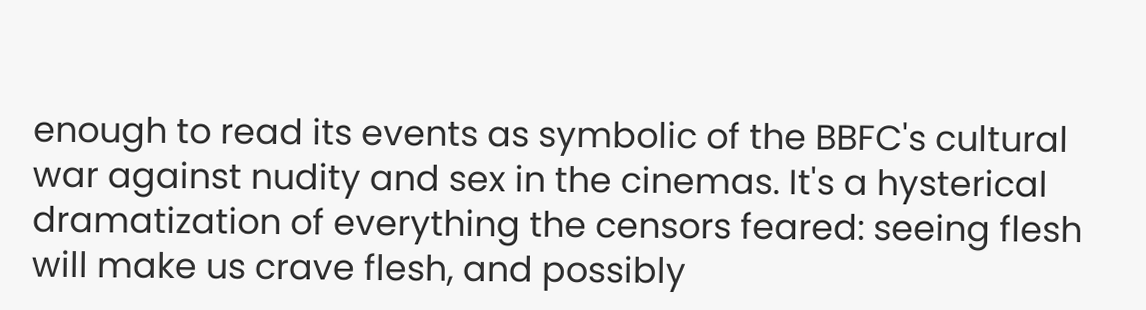enough to read its events as symbolic of the BBFC's cultural war against nudity and sex in the cinemas. It's a hysterical dramatization of everything the censors feared: seeing flesh will make us crave flesh, and possibly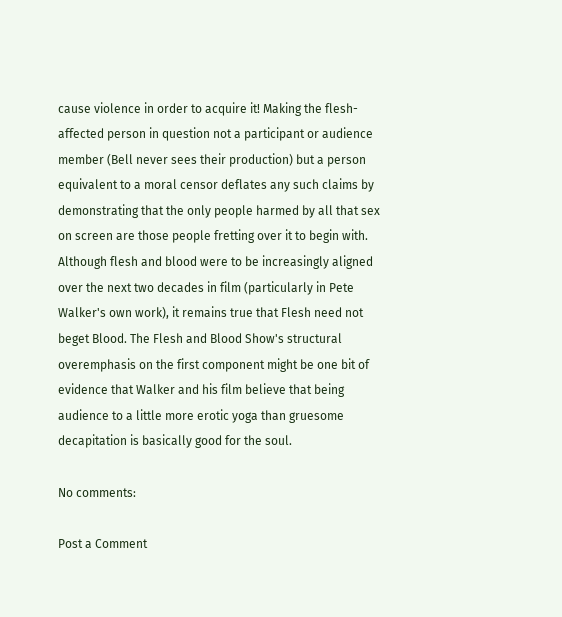cause violence in order to acquire it! Making the flesh-affected person in question not a participant or audience member (Bell never sees their production) but a person equivalent to a moral censor deflates any such claims by demonstrating that the only people harmed by all that sex on screen are those people fretting over it to begin with. Although flesh and blood were to be increasingly aligned over the next two decades in film (particularly in Pete Walker's own work), it remains true that Flesh need not beget Blood. The Flesh and Blood Show's structural overemphasis on the first component might be one bit of evidence that Walker and his film believe that being audience to a little more erotic yoga than gruesome decapitation is basically good for the soul.

No comments:

Post a Comment